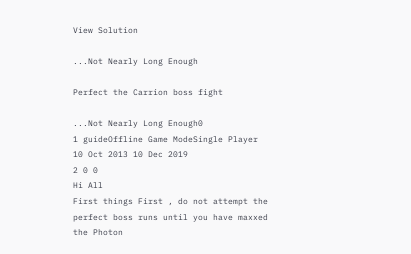View Solution

...Not Nearly Long Enough

Perfect the Carrion boss fight

...Not Nearly Long Enough0
1 guideOffline Game ModeSingle Player
10 Oct 2013 10 Dec 2019
2 0 0
Hi All
First things First , do not attempt the perfect boss runs until you have maxxed the Photon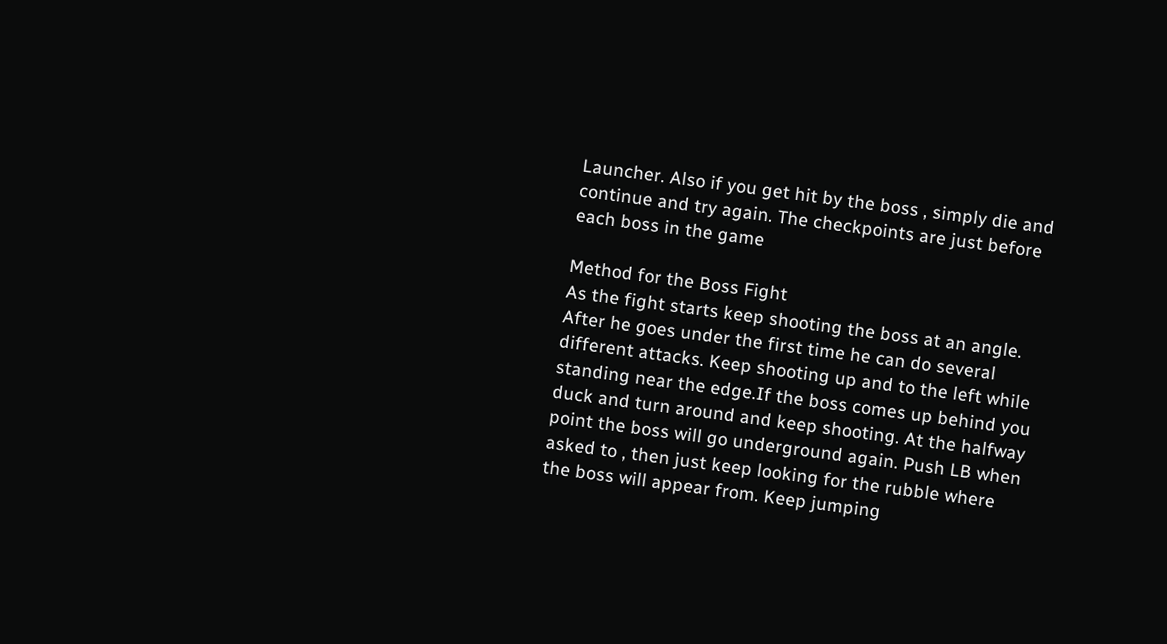Launcher. Also if you get hit by the boss , simply die and continue and try again. The checkpoints are just before each boss in the game

Method for the Boss Fight
As the fight starts keep shooting the boss at an angle. After he goes under the first time he can do several different attacks. Keep shooting up and to the left while standing near the edge.If the boss comes up behind you duck and turn around and keep shooting. At the halfway point the boss will go underground again. Push LB when asked to , then just keep looking for the rubble where the boss will appear from. Keep jumping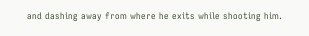and dashing away from where he exits while shooting him.